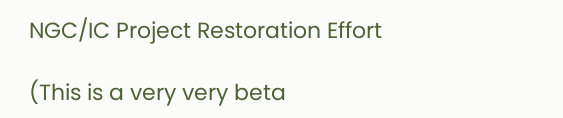NGC/IC Project Restoration Effort

(This is a very very beta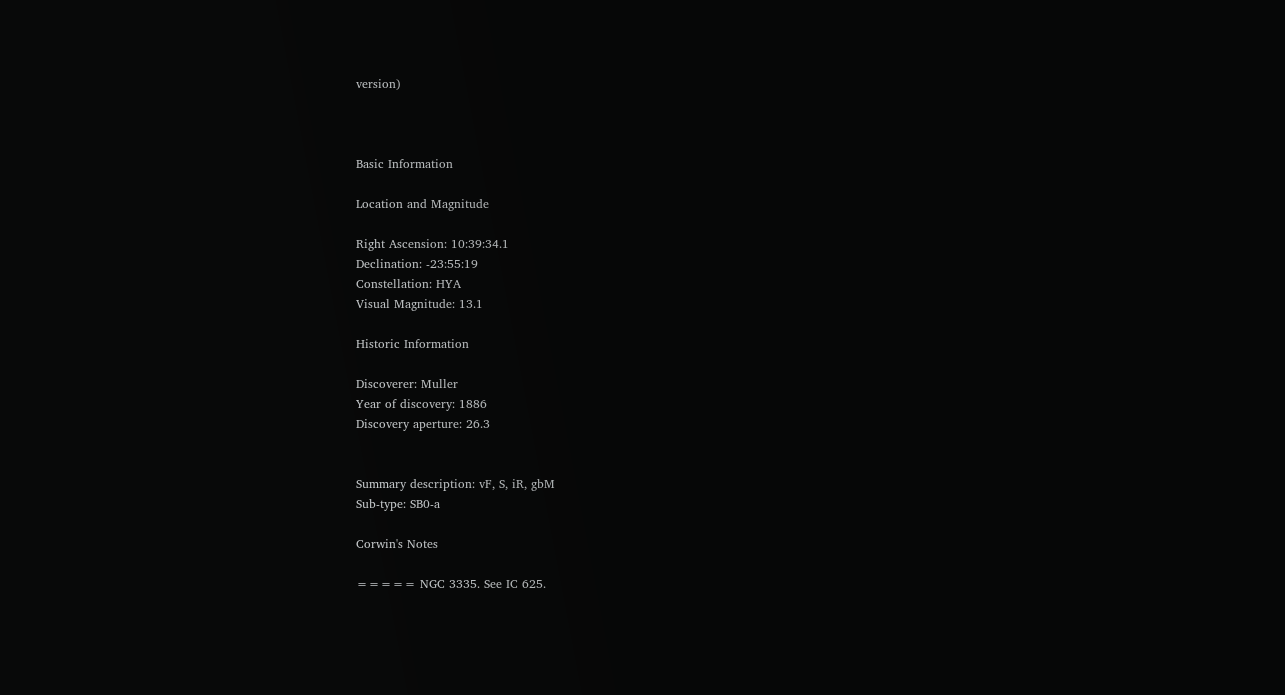version)



Basic Information

Location and Magnitude

Right Ascension: 10:39:34.1
Declination: -23:55:19
Constellation: HYA
Visual Magnitude: 13.1

Historic Information

Discoverer: Muller
Year of discovery: 1886
Discovery aperture: 26.3


Summary description: vF, S, iR, gbM
Sub-type: SB0-a

Corwin's Notes

===== NGC 3335. See IC 625.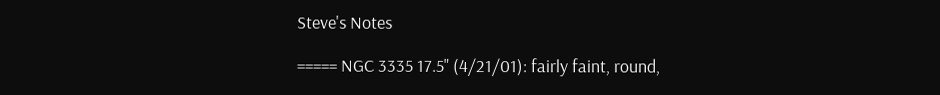Steve's Notes

===== NGC 3335 17.5" (4/21/01): fairly faint, round,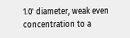1.0' diameter, weak even concentration to a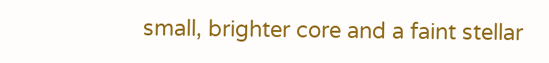small, brighter core and a faint stellar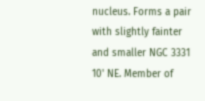nucleus. Forms a pair with slightly fainter and smaller NGC 3331 10' NE. Member of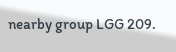nearby group LGG 209.